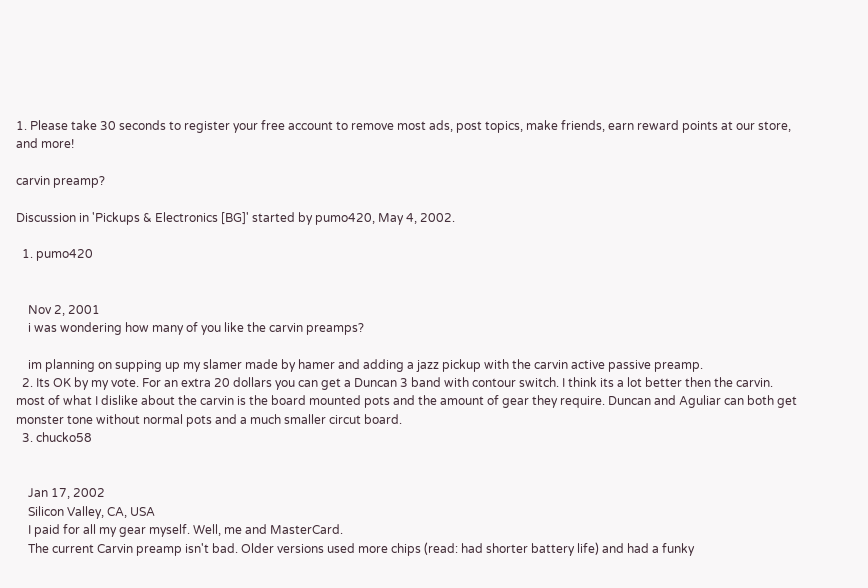1. Please take 30 seconds to register your free account to remove most ads, post topics, make friends, earn reward points at our store, and more!

carvin preamp?

Discussion in 'Pickups & Electronics [BG]' started by pumo420, May 4, 2002.

  1. pumo420


    Nov 2, 2001
    i was wondering how many of you like the carvin preamps?

    im planning on supping up my slamer made by hamer and adding a jazz pickup with the carvin active passive preamp.
  2. Its OK by my vote. For an extra 20 dollars you can get a Duncan 3 band with contour switch. I think its a lot better then the carvin. most of what I dislike about the carvin is the board mounted pots and the amount of gear they require. Duncan and Aguliar can both get monster tone without normal pots and a much smaller circut board.
  3. chucko58


    Jan 17, 2002
    Silicon Valley, CA, USA
    I paid for all my gear myself. Well, me and MasterCard.
    The current Carvin preamp isn't bad. Older versions used more chips (read: had shorter battery life) and had a funky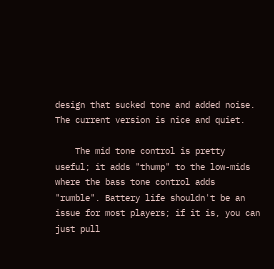design that sucked tone and added noise. The current version is nice and quiet.

    The mid tone control is pretty useful; it adds "thump" to the low-mids where the bass tone control adds "rumble". Battery life shouldn't be an issue for most players; if it is, you can just pull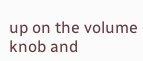up on the volume knob and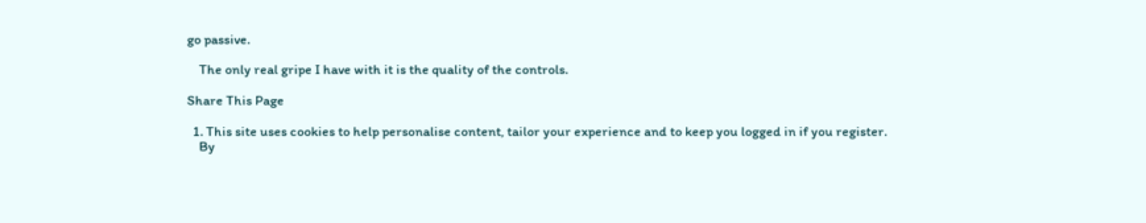go passive.

    The only real gripe I have with it is the quality of the controls.

Share This Page

  1. This site uses cookies to help personalise content, tailor your experience and to keep you logged in if you register.
    By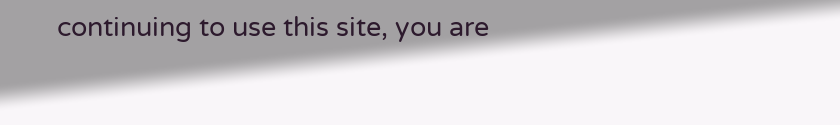continuing to use this site, you are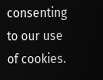consenting to our use of cookies.